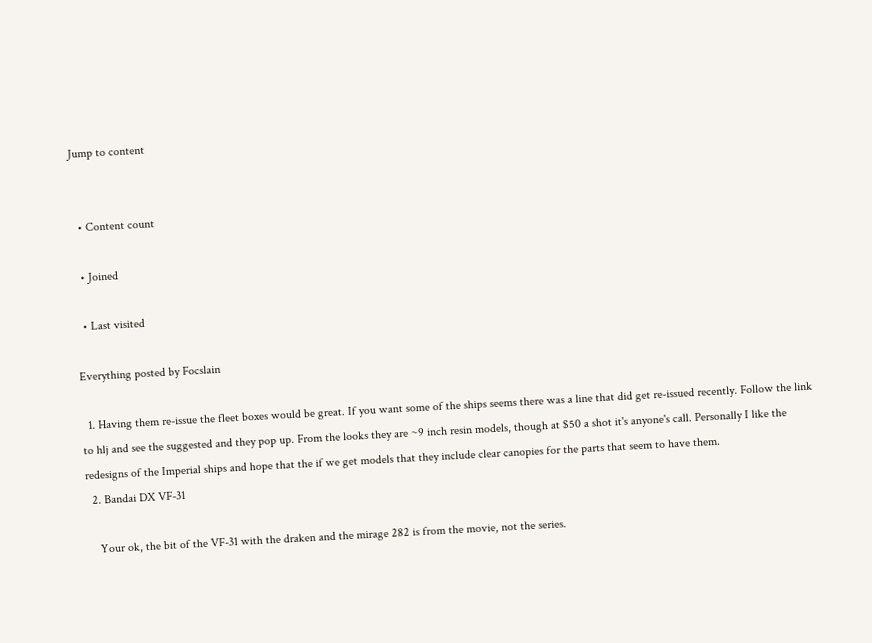Jump to content


  • Content count

  • Joined

  • Last visited

Everything posted by Focslain

  1. Having them re-issue the fleet boxes would be great. If you want some of the ships seems there was a line that did get re-issued recently. Follow the link to hlj and see the suggested and they pop up. From the looks they are ~9 inch resin models, though at $50 a shot it's anyone's call. Personally I like the redesigns of the Imperial ships and hope that the if we get models that they include clear canopies for the parts that seem to have them.
  2. Bandai DX VF-31

    Your ok, the bit of the VF-31 with the draken and the mirage 282 is from the movie, not the series.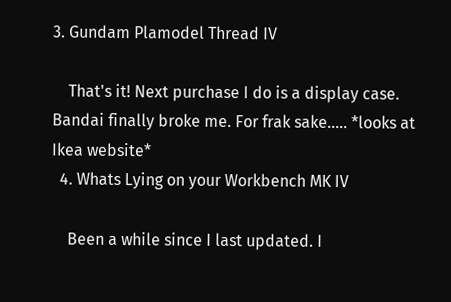3. Gundam Plamodel Thread IV

    That's it! Next purchase I do is a display case. Bandai finally broke me. For frak sake..... *looks at Ikea website*
  4. Whats Lying on your Workbench MK IV

    Been a while since I last updated. I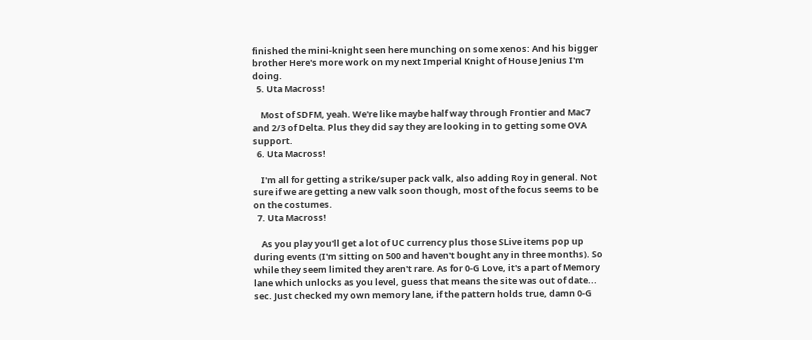finished the mini-knight seen here munching on some xenos: And his bigger brother Here's more work on my next Imperial Knight of House Jenius I'm doing.
  5. Uta Macross!

    Most of SDFM, yeah. We're like maybe half way through Frontier and Mac7 and 2/3 of Delta. Plus they did say they are looking in to getting some OVA support.
  6. Uta Macross!

    I'm all for getting a strike/super pack valk, also adding Roy in general. Not sure if we are getting a new valk soon though, most of the focus seems to be on the costumes.
  7. Uta Macross!

    As you play you'll get a lot of UC currency plus those SLive items pop up during events (I'm sitting on 500 and haven't bought any in three months). So while they seem limited they aren't rare. As for 0-G Love, it's a part of Memory lane which unlocks as you level, guess that means the site was out of date... sec. Just checked my own memory lane, if the pattern holds true, damn 0-G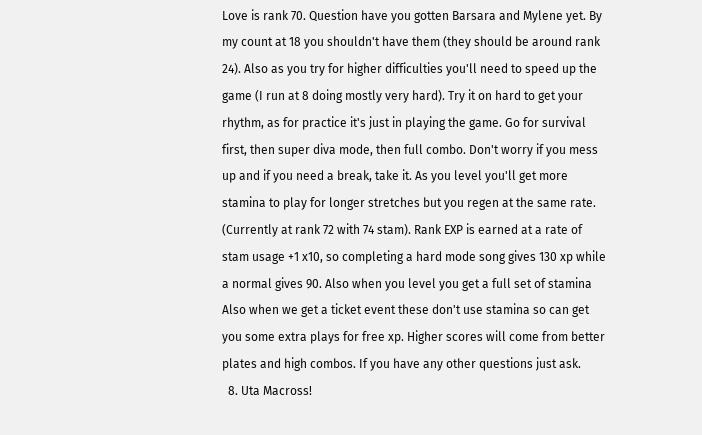Love is rank 70. Question have you gotten Barsara and Mylene yet. By my count at 18 you shouldn't have them (they should be around rank 24). Also as you try for higher difficulties you'll need to speed up the game (I run at 8 doing mostly very hard). Try it on hard to get your rhythm, as for practice it's just in playing the game. Go for survival first, then super diva mode, then full combo. Don't worry if you mess up and if you need a break, take it. As you level you'll get more stamina to play for longer stretches but you regen at the same rate. (Currently at rank 72 with 74 stam). Rank EXP is earned at a rate of stam usage +1 x10, so completing a hard mode song gives 130 xp while a normal gives 90. Also when you level you get a full set of stamina Also when we get a ticket event these don't use stamina so can get you some extra plays for free xp. Higher scores will come from better plates and high combos. If you have any other questions just ask.
  8. Uta Macross!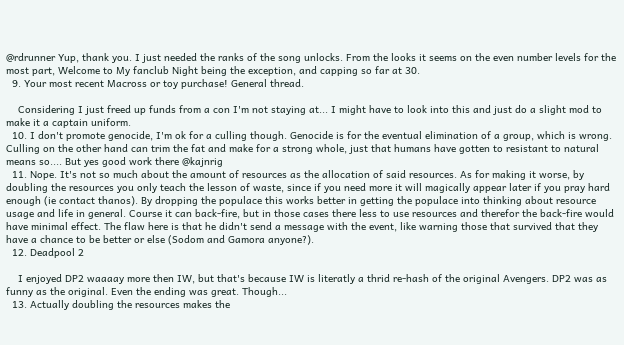@rdrunner Yup, thank you. I just needed the ranks of the song unlocks. From the looks it seems on the even number levels for the most part, Welcome to My fanclub Night being the exception, and capping so far at 30.
  9. Your most recent Macross or toy purchase! General thread.

    Considering I just freed up funds from a con I'm not staying at... I might have to look into this and just do a slight mod to make it a captain uniform.
  10. I don't promote genocide, I'm ok for a culling though. Genocide is for the eventual elimination of a group, which is wrong. Culling on the other hand can trim the fat and make for a strong whole, just that humans have gotten to resistant to natural means so.... But yes good work there @kajnrig
  11. Nope. It's not so much about the amount of resources as the allocation of said resources. As for making it worse, by doubling the resources you only teach the lesson of waste, since if you need more it will magically appear later if you pray hard enough (ie contact thanos). By dropping the populace this works better in getting the populace into thinking about resource usage and life in general. Course it can back-fire, but in those cases there less to use resources and therefor the back-fire would have minimal effect. The flaw here is that he didn't send a message with the event, like warning those that survived that they have a chance to be better or else (Sodom and Gamora anyone?).
  12. Deadpool 2

    I enjoyed DP2 waaaay more then IW, but that's because IW is literatly a thrid re-hash of the original Avengers. DP2 was as funny as the original. Even the ending was great. Though...
  13. Actually doubling the resources makes the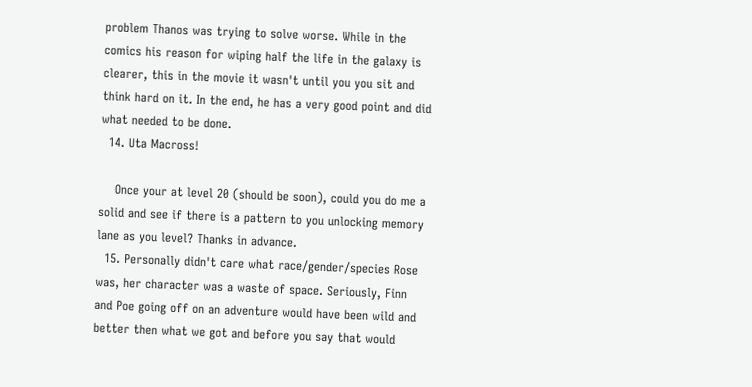problem Thanos was trying to solve worse. While in the comics his reason for wiping half the life in the galaxy is clearer, this in the movie it wasn't until you you sit and think hard on it. In the end, he has a very good point and did what needed to be done.
  14. Uta Macross!

    Once your at level 20 (should be soon), could you do me a solid and see if there is a pattern to you unlocking memory lane as you level? Thanks in advance.
  15. Personally didn't care what race/gender/species Rose was, her character was a waste of space. Seriously, Finn and Poe going off on an adventure would have been wild and better then what we got and before you say that would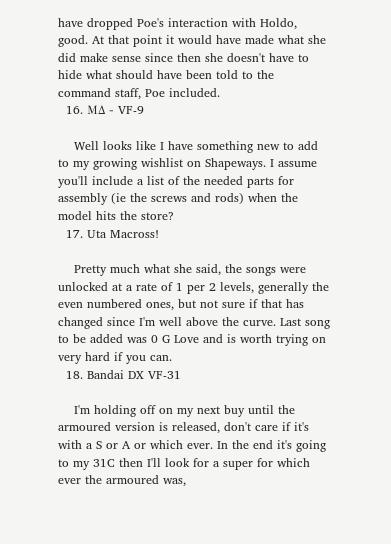have dropped Poe's interaction with Holdo, good. At that point it would have made what she did make sense since then she doesn't have to hide what should have been told to the command staff, Poe included.
  16. MΔ - VF-9

    Well looks like I have something new to add to my growing wishlist on Shapeways. I assume you'll include a list of the needed parts for assembly (ie the screws and rods) when the model hits the store?
  17. Uta Macross!

    Pretty much what she said, the songs were unlocked at a rate of 1 per 2 levels, generally the even numbered ones, but not sure if that has changed since I'm well above the curve. Last song to be added was 0 G Love and is worth trying on very hard if you can.
  18. Bandai DX VF-31

    I'm holding off on my next buy until the armoured version is released, don't care if it's with a S or A or which ever. In the end it's going to my 31C then I'll look for a super for which ever the armoured was,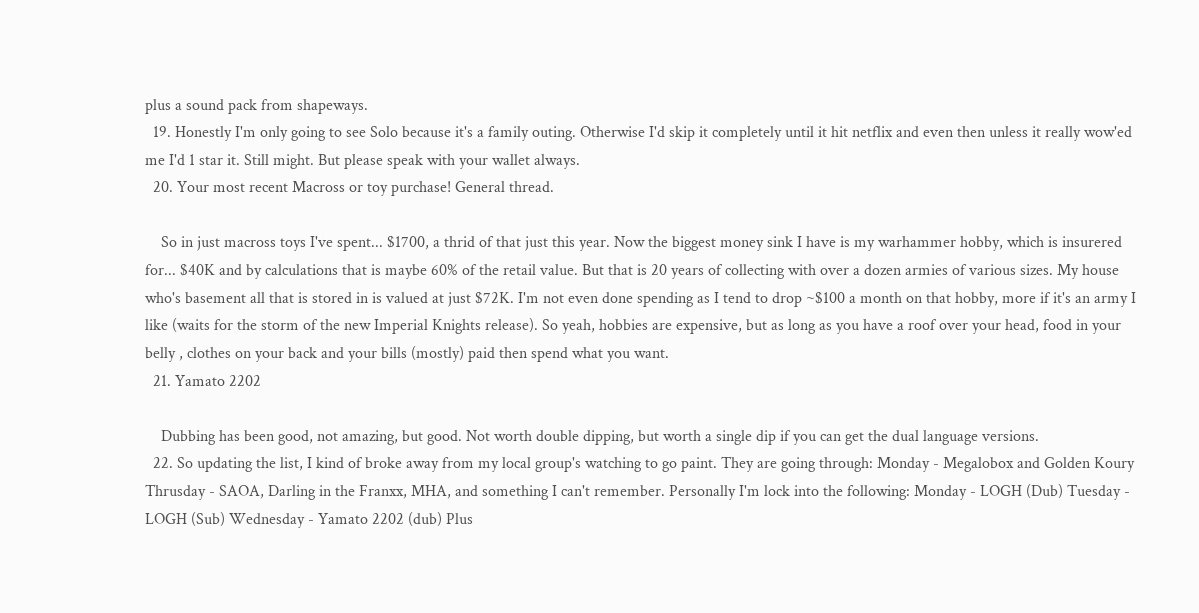plus a sound pack from shapeways.
  19. Honestly I'm only going to see Solo because it's a family outing. Otherwise I'd skip it completely until it hit netflix and even then unless it really wow'ed me I'd 1 star it. Still might. But please speak with your wallet always.
  20. Your most recent Macross or toy purchase! General thread.

    So in just macross toys I've spent... $1700, a thrid of that just this year. Now the biggest money sink I have is my warhammer hobby, which is insurered for... $40K and by calculations that is maybe 60% of the retail value. But that is 20 years of collecting with over a dozen armies of various sizes. My house who's basement all that is stored in is valued at just $72K. I'm not even done spending as I tend to drop ~$100 a month on that hobby, more if it's an army I like (waits for the storm of the new Imperial Knights release). So yeah, hobbies are expensive, but as long as you have a roof over your head, food in your belly , clothes on your back and your bills (mostly) paid then spend what you want.
  21. Yamato 2202

    Dubbing has been good, not amazing, but good. Not worth double dipping, but worth a single dip if you can get the dual language versions.
  22. So updating the list, I kind of broke away from my local group's watching to go paint. They are going through: Monday - Megalobox and Golden Koury Thrusday - SAOA, Darling in the Franxx, MHA, and something I can't remember. Personally I'm lock into the following: Monday - LOGH (Dub) Tuesday - LOGH (Sub) Wednesday - Yamato 2202 (dub) Plus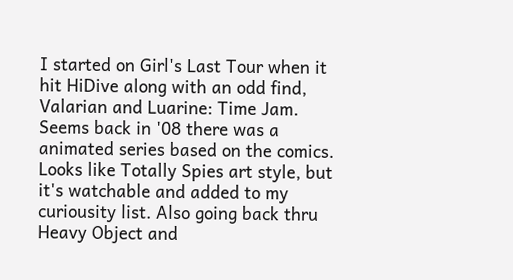I started on Girl's Last Tour when it hit HiDive along with an odd find, Valarian and Luarine: Time Jam. Seems back in '08 there was a animated series based on the comics. Looks like Totally Spies art style, but it's watchable and added to my curiousity list. Also going back thru Heavy Object and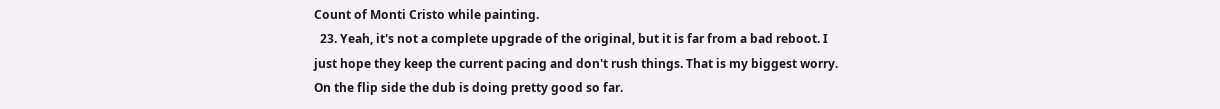Count of Monti Cristo while painting.
  23. Yeah, it's not a complete upgrade of the original, but it is far from a bad reboot. I just hope they keep the current pacing and don't rush things. That is my biggest worry. On the flip side the dub is doing pretty good so far.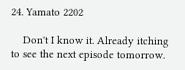24. Yamato 2202

    Don't I know it. Already itching to see the next episode tomorrow.